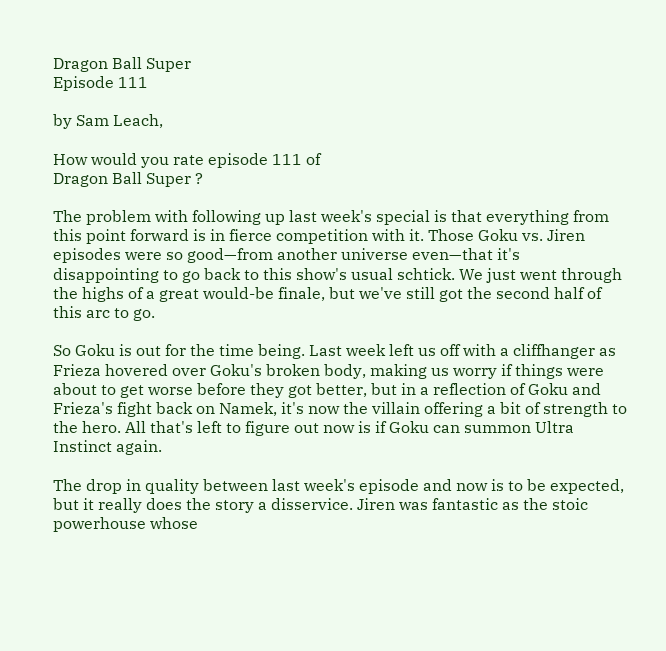Dragon Ball Super
Episode 111

by Sam Leach,

How would you rate episode 111 of
Dragon Ball Super ?

The problem with following up last week's special is that everything from this point forward is in fierce competition with it. Those Goku vs. Jiren episodes were so good—from another universe even—that it's disappointing to go back to this show's usual schtick. We just went through the highs of a great would-be finale, but we've still got the second half of this arc to go.

So Goku is out for the time being. Last week left us off with a cliffhanger as Frieza hovered over Goku's broken body, making us worry if things were about to get worse before they got better, but in a reflection of Goku and Frieza's fight back on Namek, it's now the villain offering a bit of strength to the hero. All that's left to figure out now is if Goku can summon Ultra Instinct again.

The drop in quality between last week's episode and now is to be expected, but it really does the story a disservice. Jiren was fantastic as the stoic powerhouse whose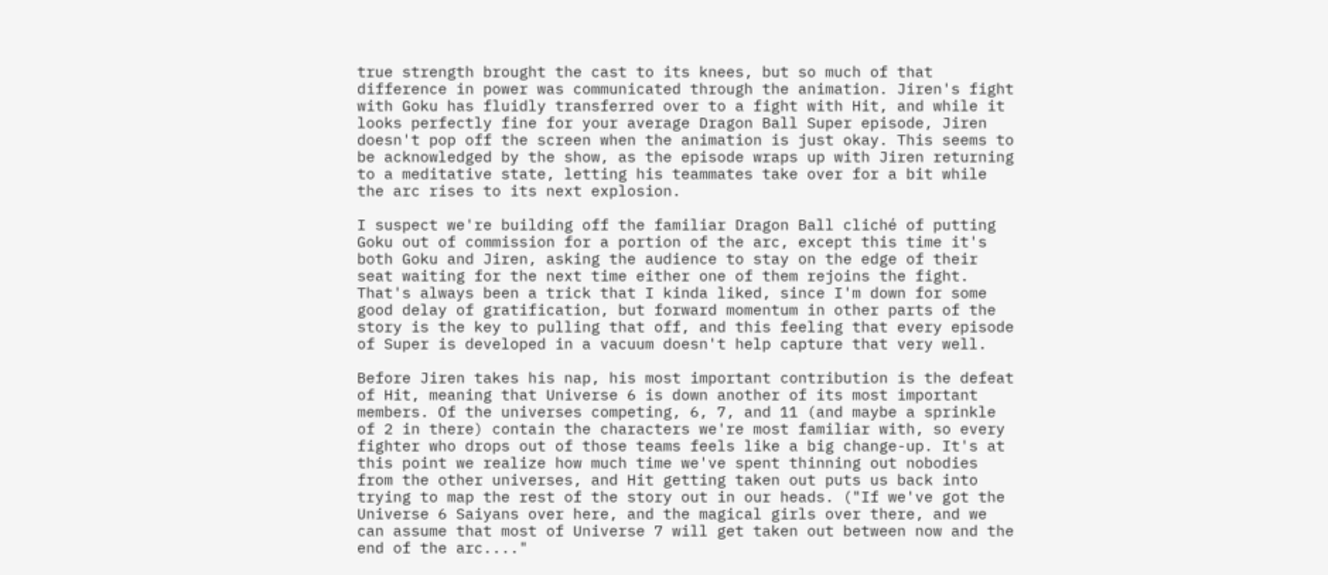true strength brought the cast to its knees, but so much of that difference in power was communicated through the animation. Jiren's fight with Goku has fluidly transferred over to a fight with Hit, and while it looks perfectly fine for your average Dragon Ball Super episode, Jiren doesn't pop off the screen when the animation is just okay. This seems to be acknowledged by the show, as the episode wraps up with Jiren returning to a meditative state, letting his teammates take over for a bit while the arc rises to its next explosion.

I suspect we're building off the familiar Dragon Ball cliché of putting Goku out of commission for a portion of the arc, except this time it's both Goku and Jiren, asking the audience to stay on the edge of their seat waiting for the next time either one of them rejoins the fight. That's always been a trick that I kinda liked, since I'm down for some good delay of gratification, but forward momentum in other parts of the story is the key to pulling that off, and this feeling that every episode of Super is developed in a vacuum doesn't help capture that very well.

Before Jiren takes his nap, his most important contribution is the defeat of Hit, meaning that Universe 6 is down another of its most important members. Of the universes competing, 6, 7, and 11 (and maybe a sprinkle of 2 in there) contain the characters we're most familiar with, so every fighter who drops out of those teams feels like a big change-up. It's at this point we realize how much time we've spent thinning out nobodies from the other universes, and Hit getting taken out puts us back into trying to map the rest of the story out in our heads. ("If we've got the Universe 6 Saiyans over here, and the magical girls over there, and we can assume that most of Universe 7 will get taken out between now and the end of the arc...."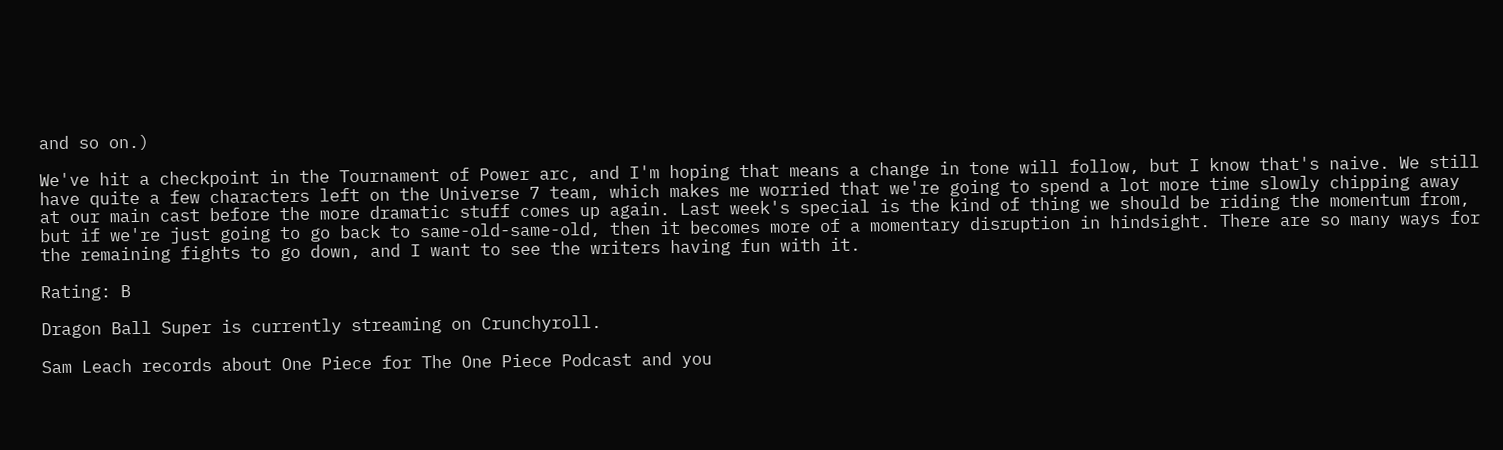and so on.)

We've hit a checkpoint in the Tournament of Power arc, and I'm hoping that means a change in tone will follow, but I know that's naive. We still have quite a few characters left on the Universe 7 team, which makes me worried that we're going to spend a lot more time slowly chipping away at our main cast before the more dramatic stuff comes up again. Last week's special is the kind of thing we should be riding the momentum from, but if we're just going to go back to same-old-same-old, then it becomes more of a momentary disruption in hindsight. There are so many ways for the remaining fights to go down, and I want to see the writers having fun with it.

Rating: B

Dragon Ball Super is currently streaming on Crunchyroll.

Sam Leach records about One Piece for The One Piece Podcast and you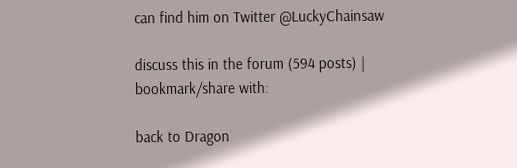can find him on Twitter @LuckyChainsaw

discuss this in the forum (594 posts) |
bookmark/share with:

back to Dragon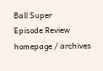Ball Super
Episode Review homepage / archives